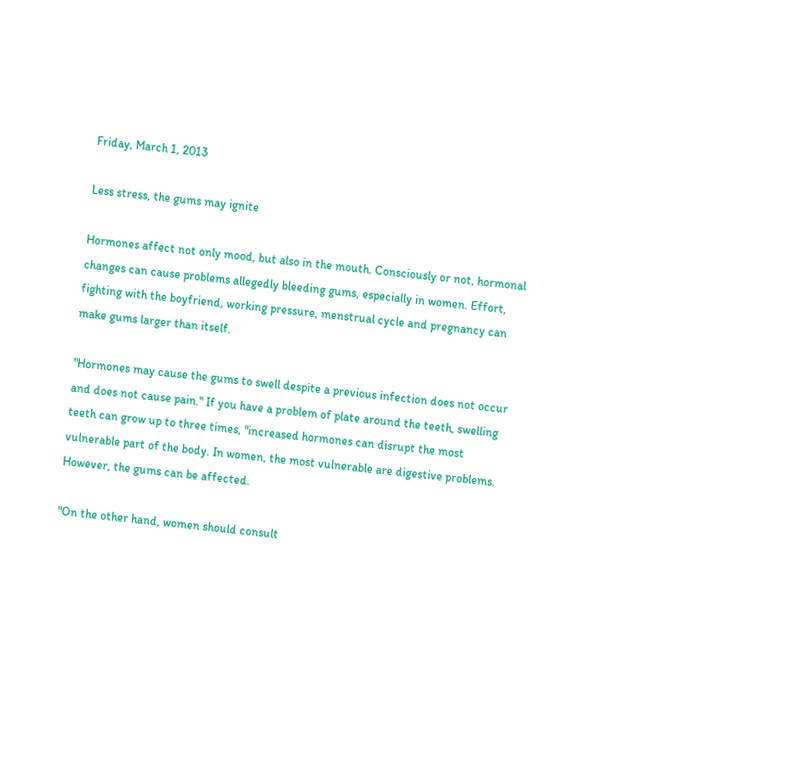Friday, March 1, 2013

Less stress, the gums may ignite

Hormones affect not only mood, but also in the mouth. Consciously or not, hormonal changes can cause problems allegedly bleeding gums, especially in women. Effort, fighting with the boyfriend, working pressure, menstrual cycle and pregnancy can make gums larger than itself.

"Hormones may cause the gums to swell despite a previous infection does not occur and does not cause pain." If you have a problem of plate around the teeth, swelling teeth can grow up to three times, "increased hormones can disrupt the most vulnerable part of the body. In women, the most vulnerable are digestive problems. However, the gums can be affected.

"On the other hand, women should consult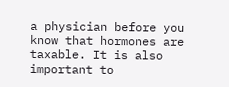a physician before you know that hormones are taxable. It is also important to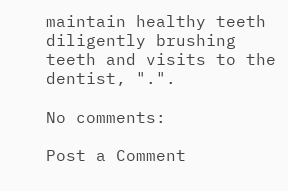maintain healthy teeth diligently brushing teeth and visits to the dentist, ".".

No comments:

Post a Comment